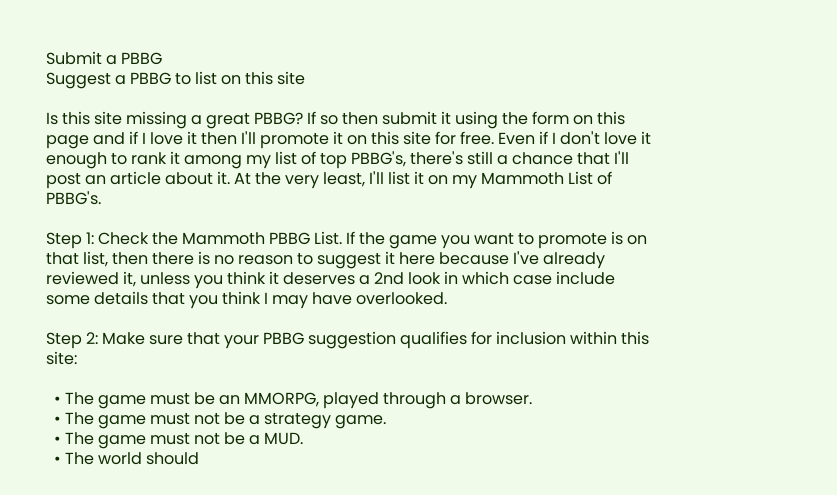Submit a PBBG
Suggest a PBBG to list on this site

Is this site missing a great PBBG? If so then submit it using the form on this page and if I love it then I'll promote it on this site for free. Even if I don't love it enough to rank it among my list of top PBBG's, there's still a chance that I'll post an article about it. At the very least, I'll list it on my Mammoth List of PBBG's.

Step 1: Check the Mammoth PBBG List. If the game you want to promote is on that list, then there is no reason to suggest it here because I've already reviewed it, unless you think it deserves a 2nd look in which case include some details that you think I may have overlooked.

Step 2: Make sure that your PBBG suggestion qualifies for inclusion within this site:

  • The game must be an MMORPG, played through a browser.
  • The game must not be a strategy game.
  • The game must not be a MUD.
  • The world should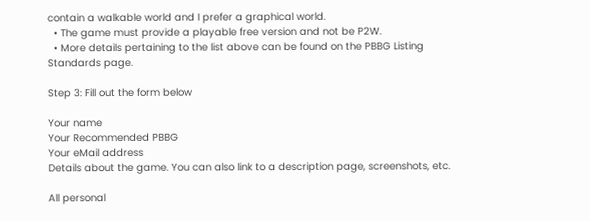contain a walkable world and I prefer a graphical world.
  • The game must provide a playable free version and not be P2W.
  • More details pertaining to the list above can be found on the PBBG Listing Standards page.

Step 3: Fill out the form below

Your name
Your Recommended PBBG
Your eMail address
Details about the game. You can also link to a description page, screenshots, etc.

All personal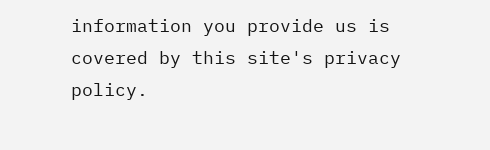information you provide us is covered by this site's privacy policy.